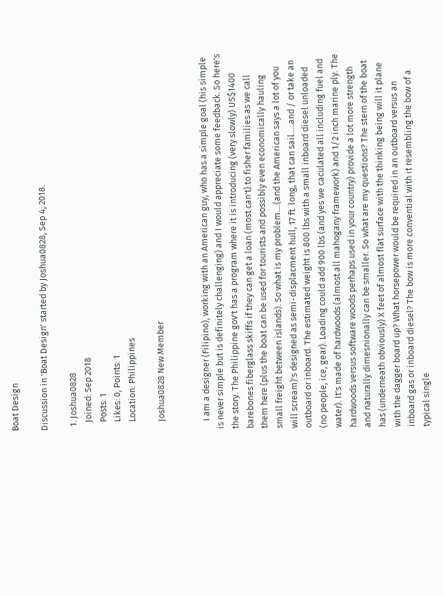Boat Design

Discussion in 'Boat Design' started by Joshua0828, Sep 4, 2018.

  1. Joshua0828
    Joined: Sep 2018
    Posts: 1
    Likes: 0, Points: 1
    Location: Philippines

    Joshua0828 New Member


    I am a designer (Filipino), working with an American guy, who has a simple goal (his simple is never simple but is definitely challenging) and I would appreciate some feedback. So here's the story. The Philippine gov't has a program where it is introducing (very slowly) US$1400 barebones fiberglass skiffs if they can get a loan (most can't).to fisher families as we call them here (plus the boat can be used for tourists and possibly even economically hauling small freight between islands). So what is my problem....(and the American says a lot of you will scream)'s designed as semi-displacment hull, 17 ft. long, that can sail.....and / or take an outboard or inboard. The estimated weight is 800 lbs with a small inboard diesel unloaded (no people, ice, gear). Loading could add 900 lbs (and yes we caculated all including fuel and water). It's made of hardwoods (almost all mahogany framework) and 1/2 inch marine ply. The hardwoods versus software woods perhaps used in your country) provide a lot more strength and naturally dimesnionally can be smaller. So what are my questions? The stern of the boat has (underneath obviously) X feet of almost flat surface with the thinking being will it plane with the dagger board up? What horsepower would be required in an outboard versus an inboard gas or inboard diesel? The bow is more convential with it resembling the bow of a typical single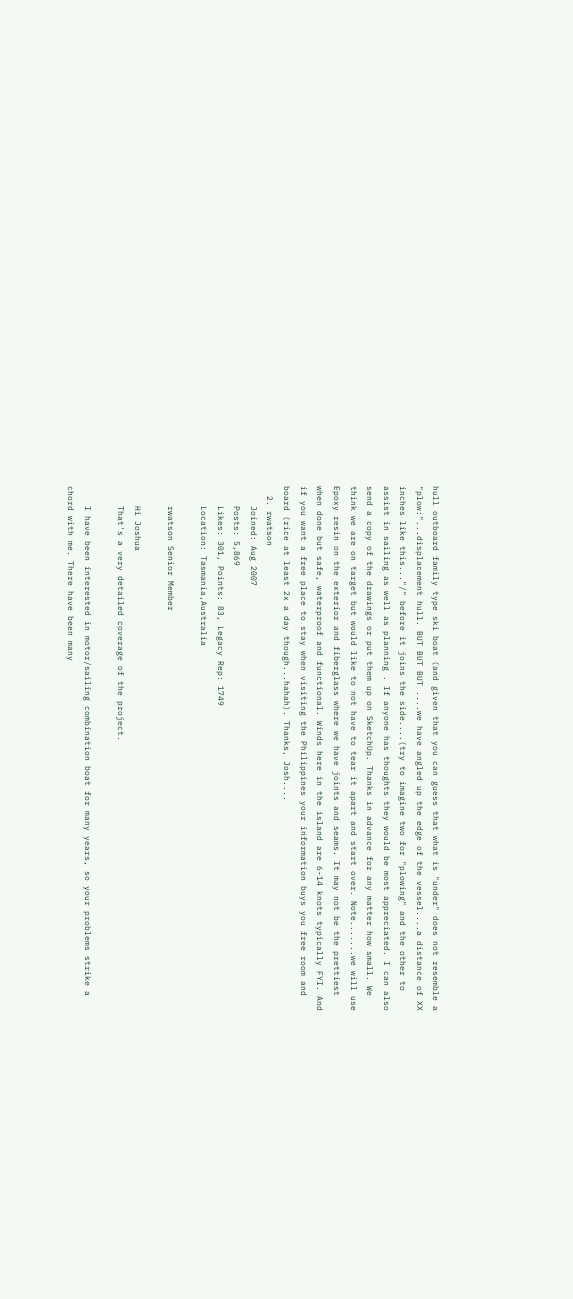hull outboard family type ski boat (and given that you can guess that what is "under" does not resemble a "plow:"...displacement hull. BUT BUT BUT ....we have angled up the edge of the vessel....a distance of XX inches like this..."/" before it joins the side....(try to imagine two for "plowing" and the other to assist in sailing as well as planning . If anyone has thoughts they would be most appreciated. I can also send a copy of the drawings or put them up on SketchUp. Thanks in advance for any matter how small. We think we are on target but would like to not have to tear it apart and start over. Note.......we will use Epoxy resin on the exterior and fiberglass where we have joints and seams. It may not be the prettiest when done but safe, waterproof and functional. Winds here in the island are 6-14 knots typically FYI. And if you want a free place to stay when visiting the Philippines your information buys you free room and board (rice at least 2x a day though...hahah). Thanks, Josh....
  2. rwatson
    Joined: Aug 2007
    Posts: 5,869
    Likes: 301, Points: 83, Legacy Rep: 1749
    Location: Tasmania,Australia

    rwatson Senior Member

    Hi Joshua
    That's a very detailed coverage of the project.

    I have been interested in motor/sailing combination boat for many years, so your problems strike a chord with me. There have been many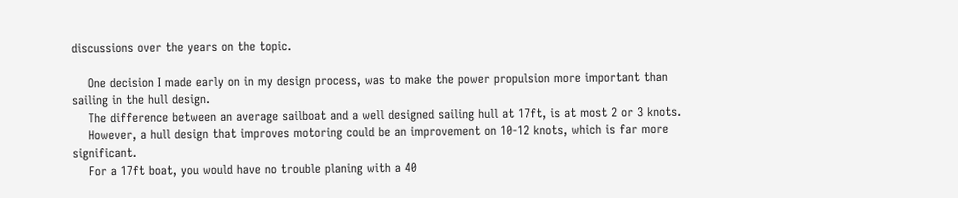discussions over the years on the topic.

    One decision I made early on in my design process, was to make the power propulsion more important than sailing in the hull design.
    The difference between an average sailboat and a well designed sailing hull at 17ft, is at most 2 or 3 knots.
    However, a hull design that improves motoring could be an improvement on 10-12 knots, which is far more significant.
    For a 17ft boat, you would have no trouble planing with a 40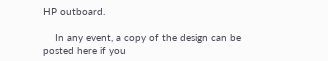HP outboard.

    In any event, a copy of the design can be posted here if you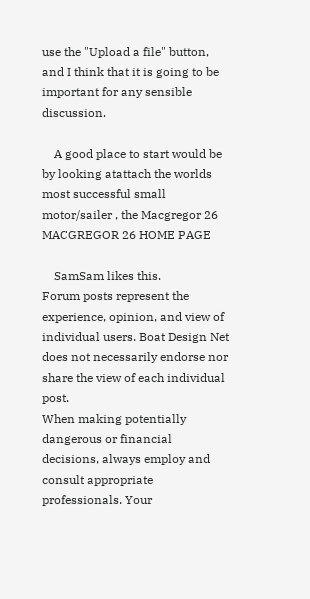use the "Upload a file" button, and I think that it is going to be important for any sensible discussion.

    A good place to start would be by looking atattach the worlds most successful small motor/sailer , the Macgregor 26 MACGREGOR 26 HOME PAGE

    SamSam likes this.
Forum posts represent the experience, opinion, and view of individual users. Boat Design Net does not necessarily endorse nor share the view of each individual post.
When making potentially dangerous or financial decisions, always employ and consult appropriate professionals. Your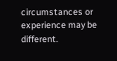circumstances or experience may be different.